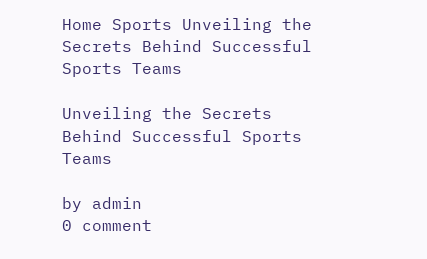Home Sports Unveiling the Secrets Behind Successful Sports Teams

Unveiling the Secrets Behind Successful Sports Teams

by admin
0 comment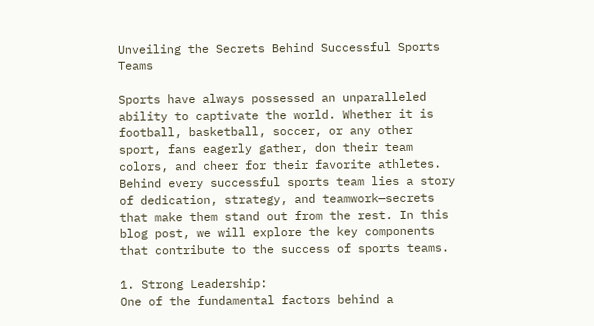Unveiling the Secrets Behind Successful Sports Teams

Sports have always possessed an unparalleled ability to captivate the world. Whether it is football, basketball, soccer, or any other sport, fans eagerly gather, don their team colors, and cheer for their favorite athletes. Behind every successful sports team lies a story of dedication, strategy, and teamwork—secrets that make them stand out from the rest. In this blog post, we will explore the key components that contribute to the success of sports teams.

1. Strong Leadership:
One of the fundamental factors behind a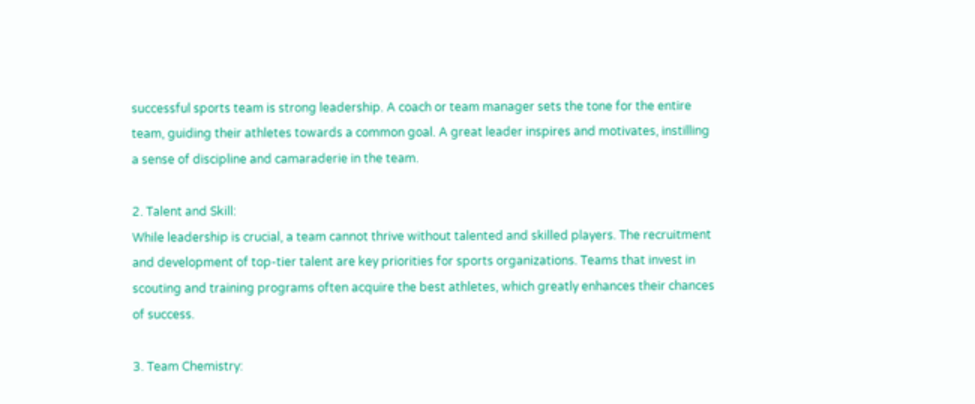successful sports team is strong leadership. A coach or team manager sets the tone for the entire team, guiding their athletes towards a common goal. A great leader inspires and motivates, instilling a sense of discipline and camaraderie in the team.

2. Talent and Skill:
While leadership is crucial, a team cannot thrive without talented and skilled players. The recruitment and development of top-tier talent are key priorities for sports organizations. Teams that invest in scouting and training programs often acquire the best athletes, which greatly enhances their chances of success.

3. Team Chemistry: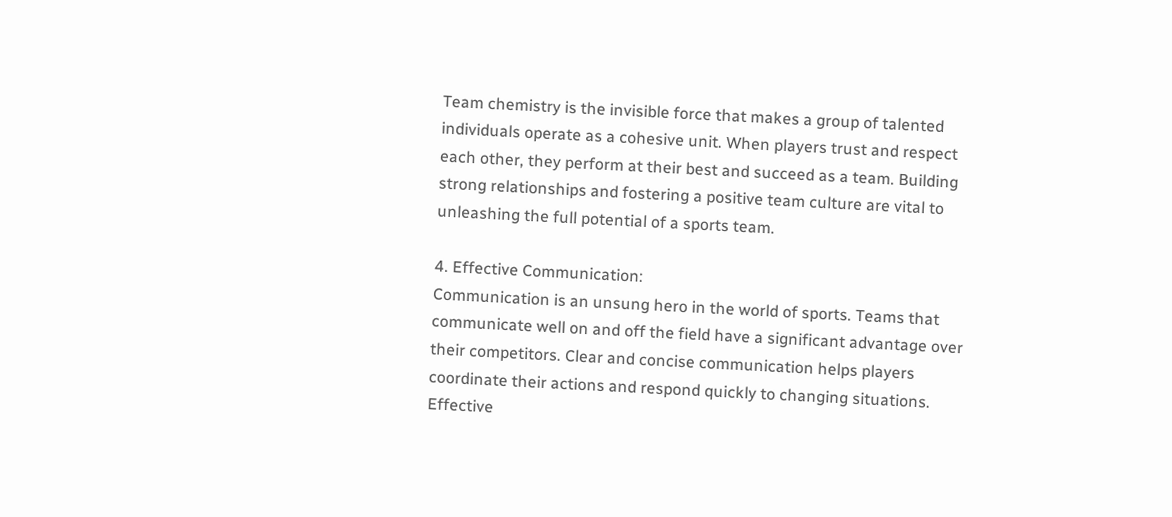Team chemistry is the invisible force that makes a group of talented individuals operate as a cohesive unit. When players trust and respect each other, they perform at their best and succeed as a team. Building strong relationships and fostering a positive team culture are vital to unleashing the full potential of a sports team.

4. Effective Communication:
Communication is an unsung hero in the world of sports. Teams that communicate well on and off the field have a significant advantage over their competitors. Clear and concise communication helps players coordinate their actions and respond quickly to changing situations. Effective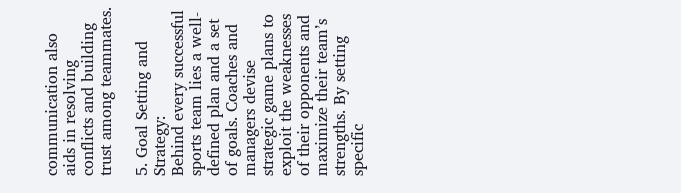communication also aids in resolving conflicts and building trust among teammates.

5. Goal Setting and Strategy:
Behind every successful sports team lies a well-defined plan and a set of goals. Coaches and managers devise strategic game plans to exploit the weaknesses of their opponents and maximize their team’s strengths. By setting specific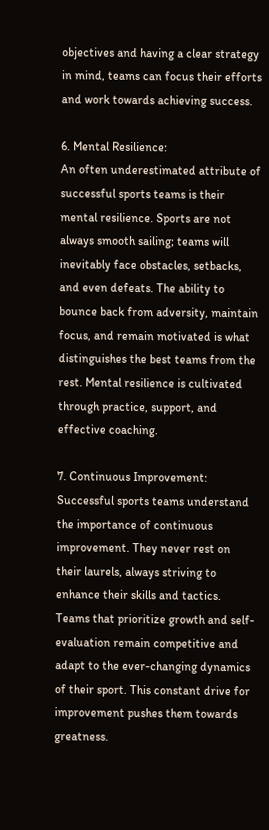objectives and having a clear strategy in mind, teams can focus their efforts and work towards achieving success.

6. Mental Resilience:
An often underestimated attribute of successful sports teams is their mental resilience. Sports are not always smooth sailing; teams will inevitably face obstacles, setbacks, and even defeats. The ability to bounce back from adversity, maintain focus, and remain motivated is what distinguishes the best teams from the rest. Mental resilience is cultivated through practice, support, and effective coaching.

7. Continuous Improvement:
Successful sports teams understand the importance of continuous improvement. They never rest on their laurels, always striving to enhance their skills and tactics. Teams that prioritize growth and self-evaluation remain competitive and adapt to the ever-changing dynamics of their sport. This constant drive for improvement pushes them towards greatness.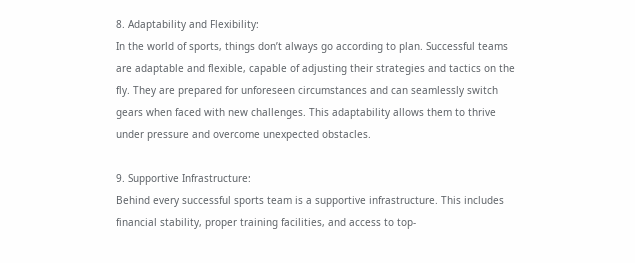8. Adaptability and Flexibility:
In the world of sports, things don’t always go according to plan. Successful teams are adaptable and flexible, capable of adjusting their strategies and tactics on the fly. They are prepared for unforeseen circumstances and can seamlessly switch gears when faced with new challenges. This adaptability allows them to thrive under pressure and overcome unexpected obstacles.

9. Supportive Infrastructure:
Behind every successful sports team is a supportive infrastructure. This includes financial stability, proper training facilities, and access to top-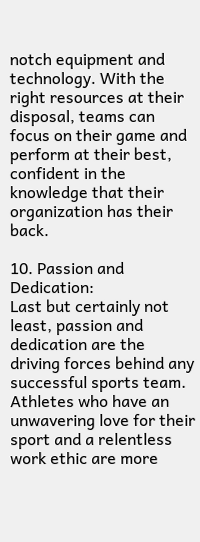notch equipment and technology. With the right resources at their disposal, teams can focus on their game and perform at their best, confident in the knowledge that their organization has their back.

10. Passion and Dedication:
Last but certainly not least, passion and dedication are the driving forces behind any successful sports team. Athletes who have an unwavering love for their sport and a relentless work ethic are more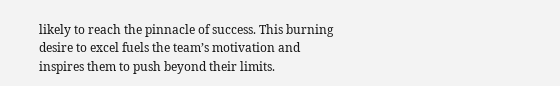likely to reach the pinnacle of success. This burning desire to excel fuels the team’s motivation and inspires them to push beyond their limits.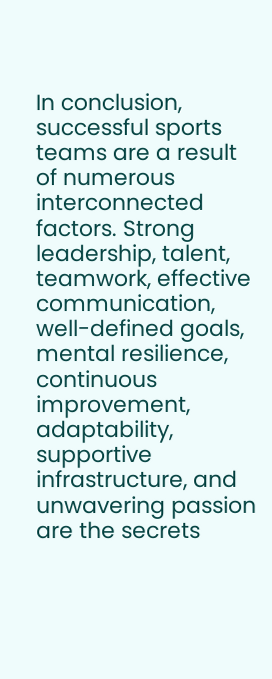In conclusion, successful sports teams are a result of numerous interconnected factors. Strong leadership, talent, teamwork, effective communication, well-defined goals, mental resilience, continuous improvement, adaptability, supportive infrastructure, and unwavering passion are the secrets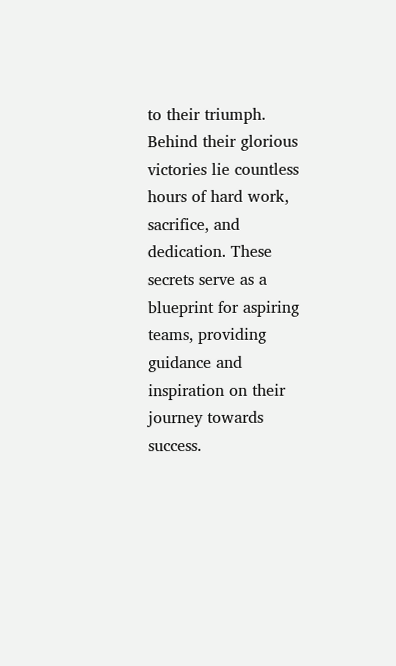to their triumph. Behind their glorious victories lie countless hours of hard work, sacrifice, and dedication. These secrets serve as a blueprint for aspiring teams, providing guidance and inspiration on their journey towards success.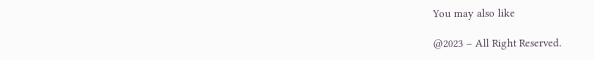You may also like

@2023 – All Right Reserved.